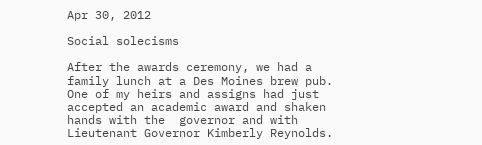Apr 30, 2012

Social solecisms

After the awards ceremony, we had a family lunch at a Des Moines brew pub. One of my heirs and assigns had just accepted an academic award and shaken hands with the  governor and with Lieutenant Governor Kimberly Reynolds.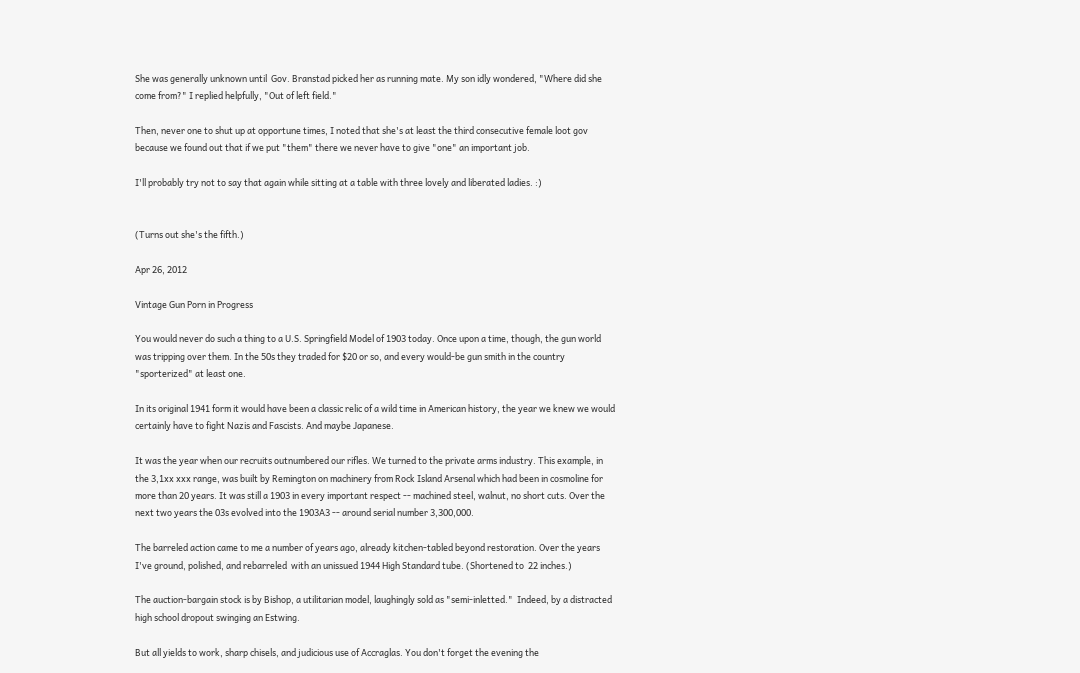She was generally unknown until  Gov. Branstad picked her as running mate. My son idly wondered, "Where did she come from?" I replied helpfully, "Out of left field."

Then, never one to shut up at opportune times, I noted that she's at least the third consecutive female loot gov because we found out that if we put "them" there we never have to give "one" an important job.

I'll probably try not to say that again while sitting at a table with three lovely and liberated ladies. :)


(Turns out she's the fifth.)

Apr 26, 2012

Vintage Gun Porn in Progress

You would never do such a thing to a U.S. Springfield Model of 1903 today. Once upon a time, though, the gun world was tripping over them. In the 50s they traded for $20 or so, and every would-be gun smith in the country "sporterized" at least one.

In its original 1941 form it would have been a classic relic of a wild time in American history, the year we knew we would certainly have to fight Nazis and Fascists. And maybe Japanese.

It was the year when our recruits outnumbered our rifles. We turned to the private arms industry. This example, in the 3,1xx xxx range, was built by Remington on machinery from Rock Island Arsenal which had been in cosmoline for more than 20 years. It was still a 1903 in every important respect -- machined steel, walnut, no short cuts. Over the next two years the 03s evolved into the 1903A3 -- around serial number 3,300,000.

The barreled action came to me a number of years ago, already kitchen-tabled beyond restoration. Over the years I've ground, polished, and rebarreled  with an unissued 1944 High Standard tube. (Shortened to  22 inches.)

The auction-bargain stock is by Bishop, a utilitarian model, laughingly sold as "semi-inletted."  Indeed, by a distracted high school dropout swinging an Estwing.

But all yields to work, sharp chisels, and judicious use of Accraglas. You don't forget the evening the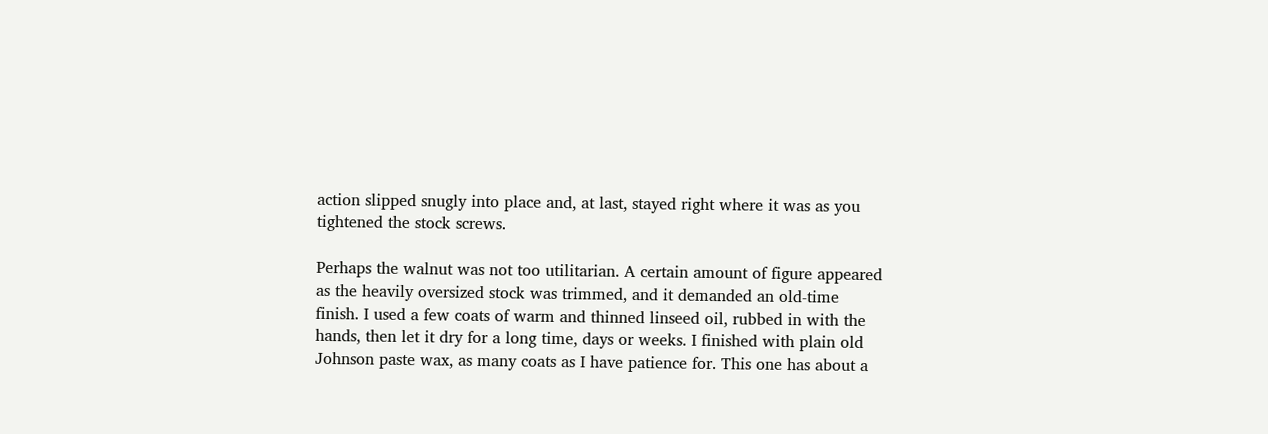action slipped snugly into place and, at last, stayed right where it was as you tightened the stock screws.

Perhaps the walnut was not too utilitarian. A certain amount of figure appeared as the heavily oversized stock was trimmed, and it demanded an old-time finish. I used a few coats of warm and thinned linseed oil, rubbed in with the hands, then let it dry for a long time, days or weeks. I finished with plain old Johnson paste wax, as many coats as I have patience for. This one has about a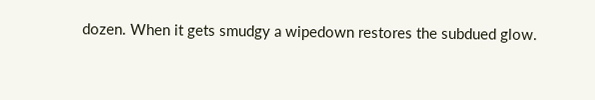dozen. When it gets smudgy a wipedown restores the subdued glow.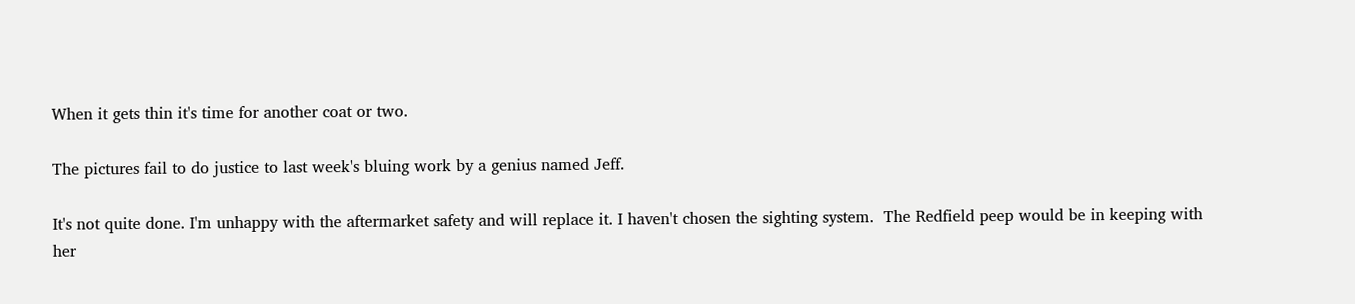When it gets thin it's time for another coat or two.

The pictures fail to do justice to last week's bluing work by a genius named Jeff.

It's not quite done. I'm unhappy with the aftermarket safety and will replace it. I haven't chosen the sighting system.  The Redfield peep would be in keeping with her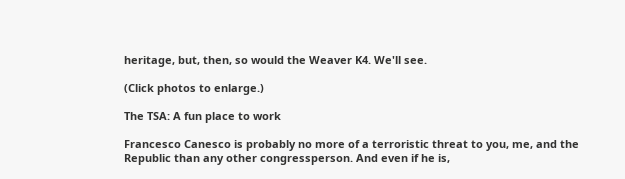heritage, but, then, so would the Weaver K4. We'll see.

(Click photos to enlarge.)

The TSA: A fun place to work

Francesco Canesco is probably no more of a terroristic threat to you, me, and the Republic than any other congressperson. And even if he is,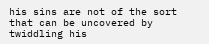his sins are not of the sort that can be uncovered by twiddling his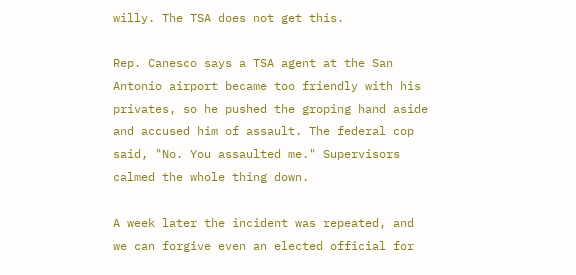willy. The TSA does not get this.

Rep. Canesco says a TSA agent at the San Antonio airport became too friendly with his privates, so he pushed the groping hand aside and accused him of assault. The federal cop said, "No. You assaulted me." Supervisors calmed the whole thing down.

A week later the incident was repeated, and we can forgive even an elected official for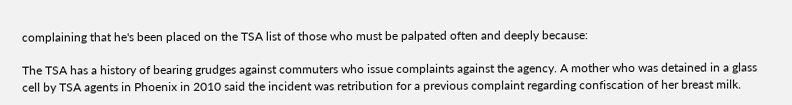complaining that he's been placed on the TSA list of those who must be palpated often and deeply because:

The TSA has a history of bearing grudges against commuters who issue complaints against the agency. A mother who was detained in a glass cell by TSA agents in Phoenix in 2010 said the incident was retribution for a previous complaint regarding confiscation of her breast milk.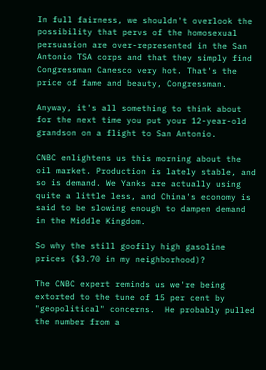In full fairness, we shouldn't overlook the possibility that pervs of the homosexual persuasion are over-represented in the San Antonio TSA corps and that they simply find  Congressman Canesco very hot. That's the price of fame and beauty, Congressman.

Anyway, it's all something to think about for the next time you put your 12-year-old grandson on a flight to San Antonio.

CNBC enlightens us this morning about the oil market. Production is lately stable, and so is demand. We Yanks are actually using quite a little less, and China's economy is said to be slowing enough to dampen demand in the Middle Kingdom.

So why the still goofily high gasoline prices ($3.70 in my neighborhood)?

The CNBC expert reminds us we're being extorted to the tune of 15 per cent by "geopolitical" concerns.  He probably pulled the number from a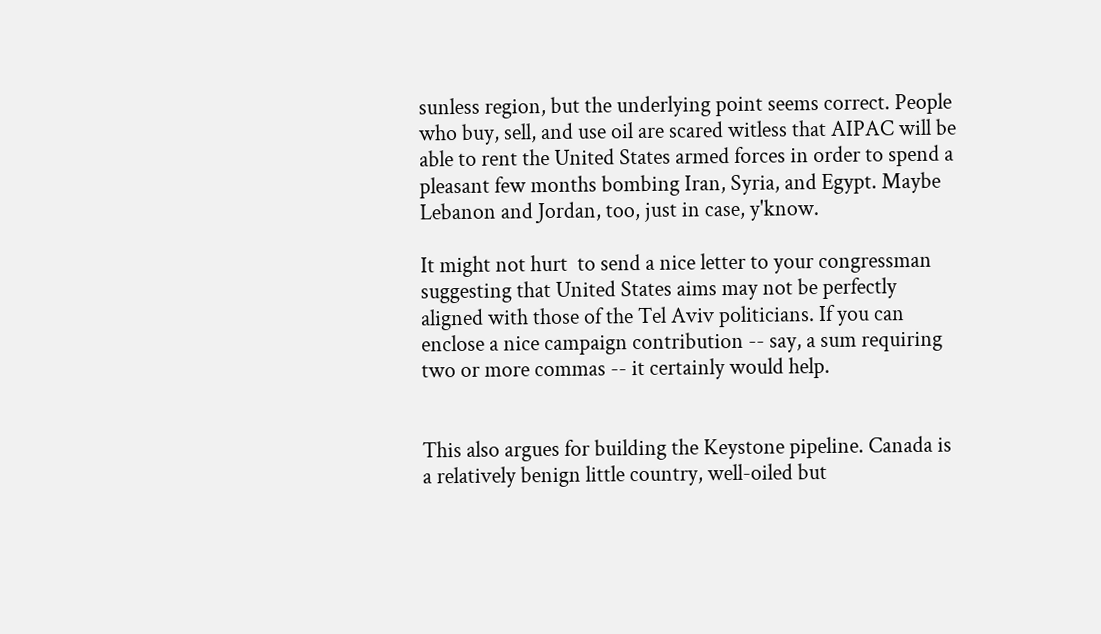sunless region, but the underlying point seems correct. People who buy, sell, and use oil are scared witless that AIPAC will be able to rent the United States armed forces in order to spend a pleasant few months bombing Iran, Syria, and Egypt. Maybe Lebanon and Jordan, too, just in case, y'know.

It might not hurt  to send a nice letter to your congressman suggesting that United States aims may not be perfectly aligned with those of the Tel Aviv politicians. If you can enclose a nice campaign contribution -- say, a sum requiring two or more commas -- it certainly would help.


This also argues for building the Keystone pipeline. Canada is a relatively benign little country, well-oiled but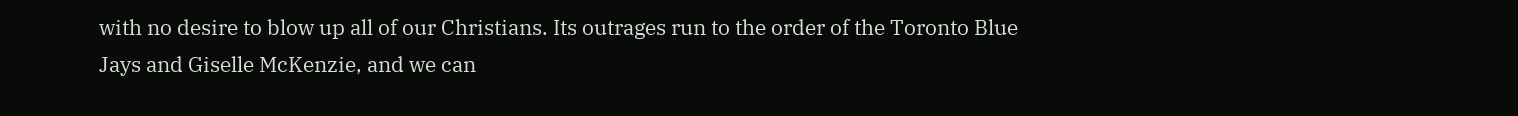with no desire to blow up all of our Christians. Its outrages run to the order of the Toronto Blue Jays and Giselle McKenzie, and we can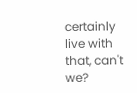certainly live with that, can't we?